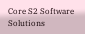Core S2 Software Solutions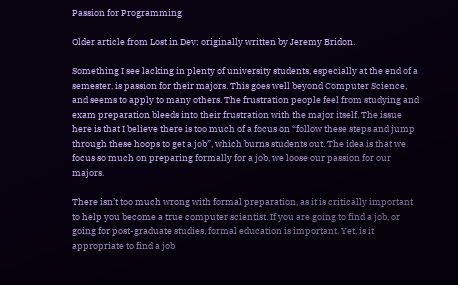Passion for Programming

Older article from Lost in Dev; originally written by Jeremy Bridon.

Something I see lacking in plenty of university students, especially at the end of a semester, is passion for their majors. This goes well beyond Computer Science, and seems to apply to many others. The frustration people feel from studying and exam preparation bleeds into their frustration with the major itself. The issue here is that I believe there is too much of a focus on “follow these steps and jump through these hoops to get a job”, which burns students out. The idea is that we focus so much on preparing formally for a job, we loose our passion for our majors.

There isn’t too much wrong with formal preparation, as it is critically important to help you become a true computer scientist. If you are going to find a job, or going for post-graduate studies, formal education is important. Yet, is it appropriate to find a job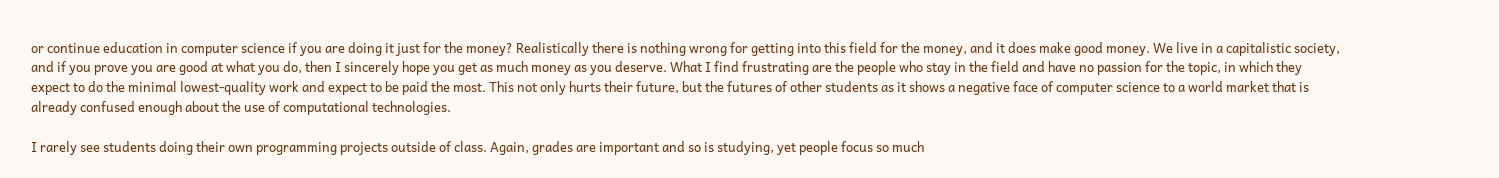or continue education in computer science if you are doing it just for the money? Realistically there is nothing wrong for getting into this field for the money, and it does make good money. We live in a capitalistic society, and if you prove you are good at what you do, then I sincerely hope you get as much money as you deserve. What I find frustrating are the people who stay in the field and have no passion for the topic, in which they expect to do the minimal lowest-quality work and expect to be paid the most. This not only hurts their future, but the futures of other students as it shows a negative face of computer science to a world market that is already confused enough about the use of computational technologies.

I rarely see students doing their own programming projects outside of class. Again, grades are important and so is studying, yet people focus so much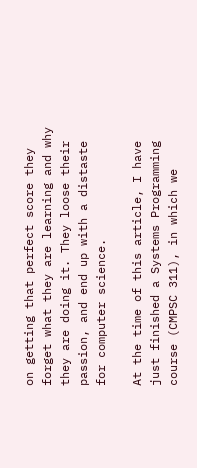on getting that perfect score they forget what they are learning and why they are doing it. They loose their passion, and end up with a distaste for computer science.

At the time of this article, I have just finished a Systems Programming course (CMPSC 311), in which we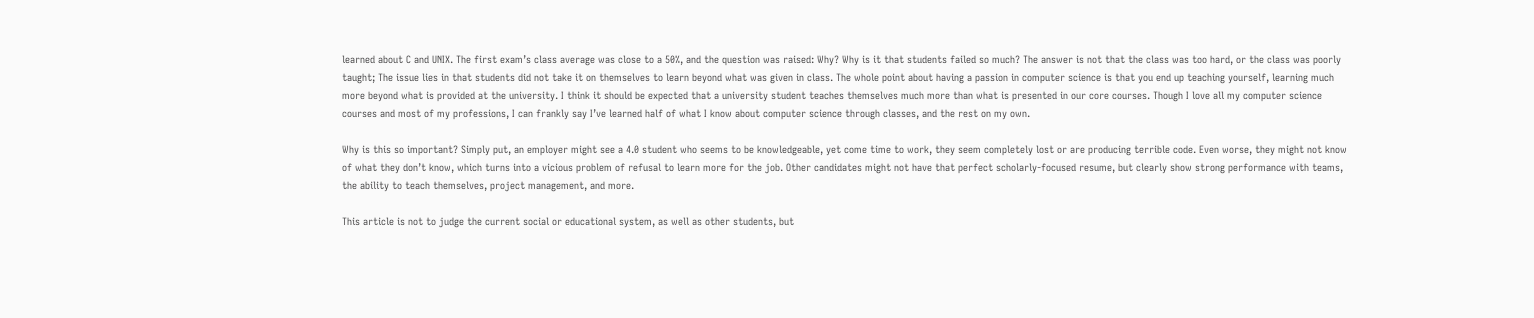learned about C and UNIX. The first exam’s class average was close to a 50%, and the question was raised: Why? Why is it that students failed so much? The answer is not that the class was too hard, or the class was poorly taught; The issue lies in that students did not take it on themselves to learn beyond what was given in class. The whole point about having a passion in computer science is that you end up teaching yourself, learning much more beyond what is provided at the university. I think it should be expected that a university student teaches themselves much more than what is presented in our core courses. Though I love all my computer science courses and most of my professions, I can frankly say I’ve learned half of what I know about computer science through classes, and the rest on my own.

Why is this so important? Simply put, an employer might see a 4.0 student who seems to be knowledgeable, yet come time to work, they seem completely lost or are producing terrible code. Even worse, they might not know of what they don’t know, which turns into a vicious problem of refusal to learn more for the job. Other candidates might not have that perfect scholarly-focused resume, but clearly show strong performance with teams, the ability to teach themselves, project management, and more.

This article is not to judge the current social or educational system, as well as other students, but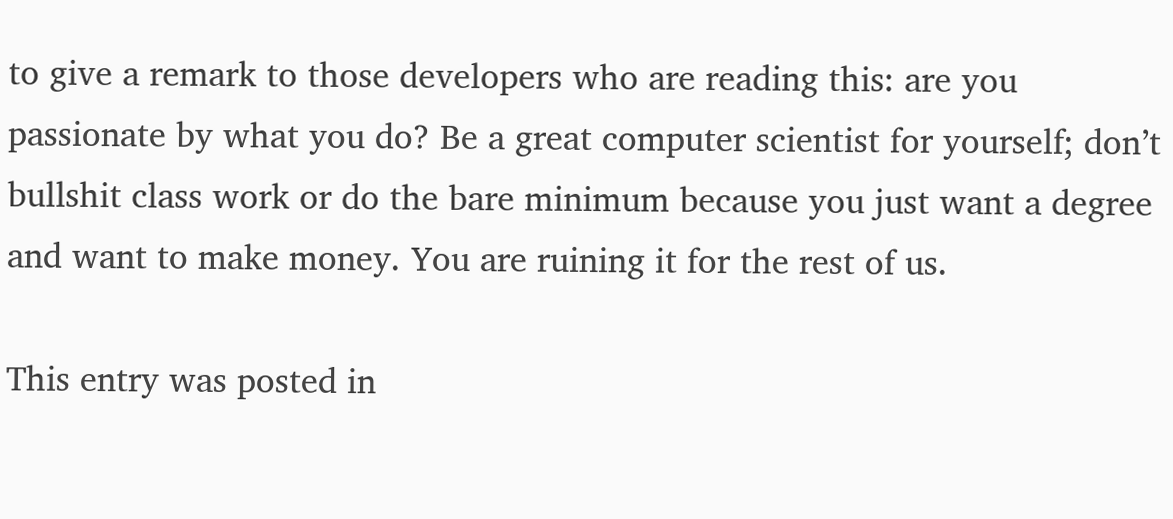to give a remark to those developers who are reading this: are you passionate by what you do? Be a great computer scientist for yourself; don’t bullshit class work or do the bare minimum because you just want a degree and want to make money. You are ruining it for the rest of us.

This entry was posted in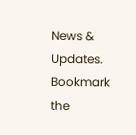News & Updates. Bookmark the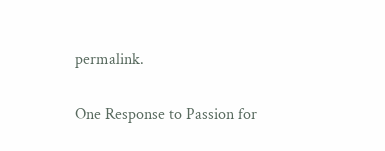permalink.

One Response to Passion for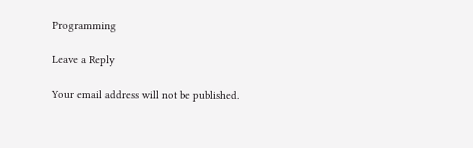Programming

Leave a Reply

Your email address will not be published.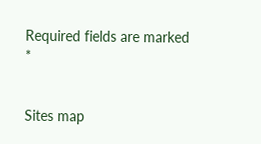Required fields are marked *


Sites map